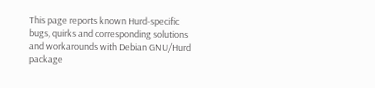This page reports known Hurd-specific bugs, quirks and corresponding solutions and workarounds with Debian GNU/Hurd package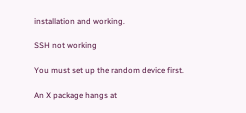installation and working.

SSH not working

You must set up the random device first.

An X package hangs at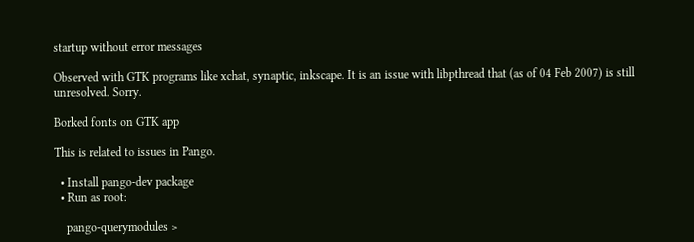startup without error messages

Observed with GTK programs like xchat, synaptic, inkscape. It is an issue with libpthread that (as of 04 Feb 2007) is still unresolved. Sorry.

Borked fonts on GTK app

This is related to issues in Pango.

  • Install pango-dev package
  • Run as root:

    pango-querymodules >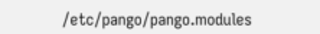/etc/pango/pango.modules